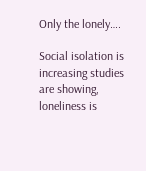Only the lonely….

Social isolation is increasing studies are showing, loneliness is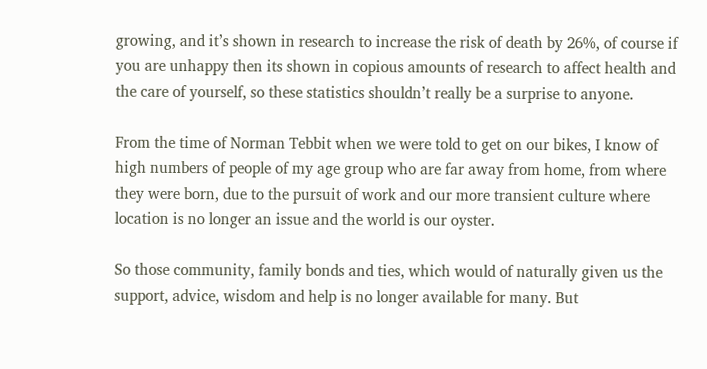growing, and it’s shown in research to increase the risk of death by 26%, of course if you are unhappy then its shown in copious amounts of research to affect health and the care of yourself, so these statistics shouldn’t really be a surprise to anyone.

From the time of Norman Tebbit when we were told to get on our bikes, I know of high numbers of people of my age group who are far away from home, from where they were born, due to the pursuit of work and our more transient culture where location is no longer an issue and the world is our oyster.

So those community, family bonds and ties, which would of naturally given us the support, advice, wisdom and help is no longer available for many. But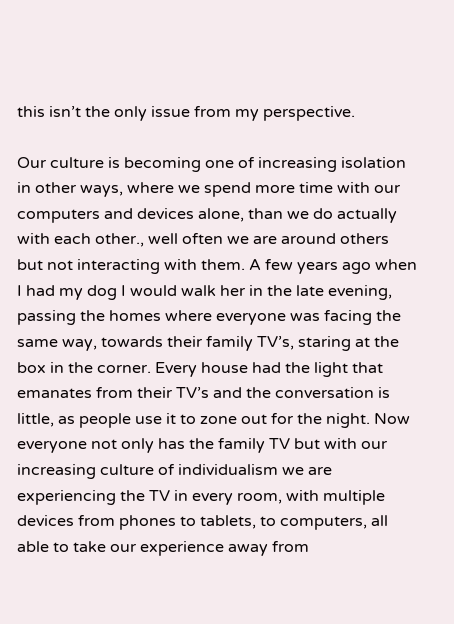this isn’t the only issue from my perspective.

Our culture is becoming one of increasing isolation in other ways, where we spend more time with our computers and devices alone, than we do actually with each other., well often we are around others but not interacting with them. A few years ago when I had my dog I would walk her in the late evening, passing the homes where everyone was facing the same way, towards their family TV’s, staring at the box in the corner. Every house had the light that emanates from their TV’s and the conversation is little, as people use it to zone out for the night. Now everyone not only has the family TV but with our increasing culture of individualism we are experiencing the TV in every room, with multiple devices from phones to tablets, to computers, all able to take our experience away from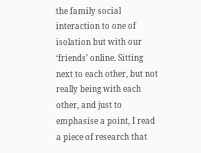the family social interaction to one of isolation but with our ‘friends’ online. Sitting next to each other, but not really being with each other, and just to emphasise a point, I read a piece of research that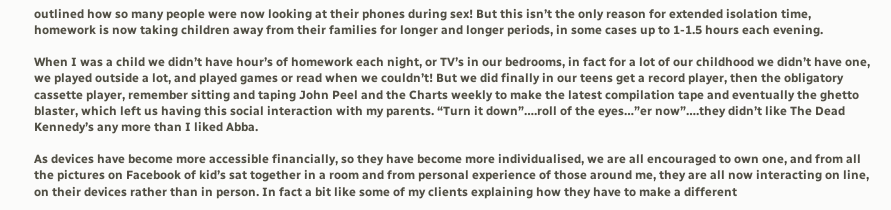outlined how so many people were now looking at their phones during sex! But this isn’t the only reason for extended isolation time, homework is now taking children away from their families for longer and longer periods, in some cases up to 1-1.5 hours each evening.

When I was a child we didn’t have hour’s of homework each night, or TV’s in our bedrooms, in fact for a lot of our childhood we didn’t have one, we played outside a lot, and played games or read when we couldn’t! But we did finally in our teens get a record player, then the obligatory cassette player, remember sitting and taping John Peel and the Charts weekly to make the latest compilation tape and eventually the ghetto blaster, which left us having this social interaction with my parents. “Turn it down”….roll of the eyes…”er now”….they didn’t like The Dead Kennedy’s any more than I liked Abba.

As devices have become more accessible financially, so they have become more individualised, we are all encouraged to own one, and from all the pictures on Facebook of kid’s sat together in a room and from personal experience of those around me, they are all now interacting on line, on their devices rather than in person. In fact a bit like some of my clients explaining how they have to make a different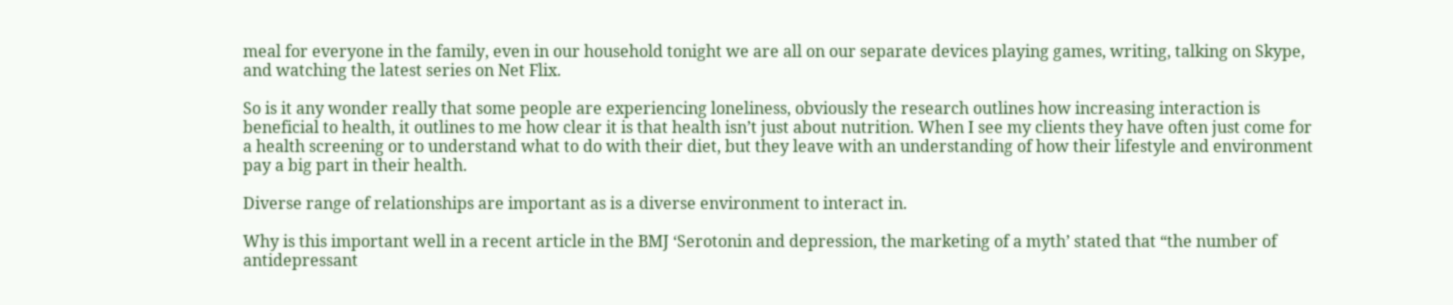meal for everyone in the family, even in our household tonight we are all on our separate devices playing games, writing, talking on Skype, and watching the latest series on Net Flix.

So is it any wonder really that some people are experiencing loneliness, obviously the research outlines how increasing interaction is beneficial to health, it outlines to me how clear it is that health isn’t just about nutrition. When I see my clients they have often just come for a health screening or to understand what to do with their diet, but they leave with an understanding of how their lifestyle and environment pay a big part in their health.

Diverse range of relationships are important as is a diverse environment to interact in.

Why is this important well in a recent article in the BMJ ‘Serotonin and depression, the marketing of a myth’ stated that “the number of antidepressant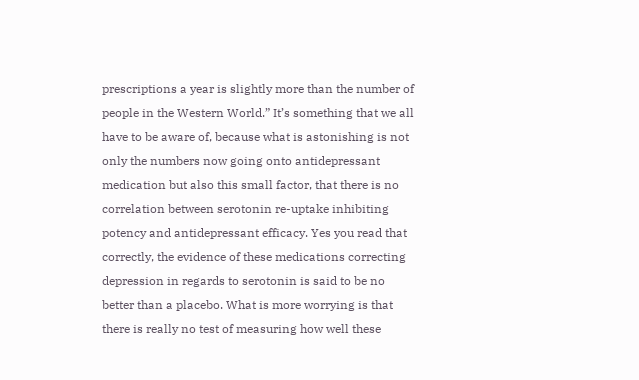prescriptions a year is slightly more than the number of people in the Western World.” It’s something that we all have to be aware of, because what is astonishing is not only the numbers now going onto antidepressant medication but also this small factor, that there is no correlation between serotonin re-uptake inhibiting potency and antidepressant efficacy. Yes you read that correctly, the evidence of these medications correcting depression in regards to serotonin is said to be no better than a placebo. What is more worrying is that there is really no test of measuring how well these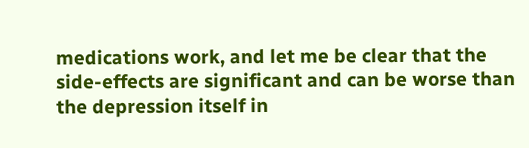medications work, and let me be clear that the side-effects are significant and can be worse than the depression itself in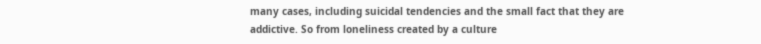many cases, including suicidal tendencies and the small fact that they are addictive. So from loneliness created by a culture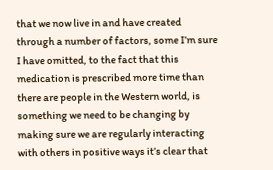that we now live in and have created through a number of factors, some I’m sure I have omitted, to the fact that this medication is prescribed more time than there are people in the Western world, is something we need to be changing by making sure we are regularly interacting with others in positive ways it’s clear that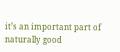it’s an important part of naturally good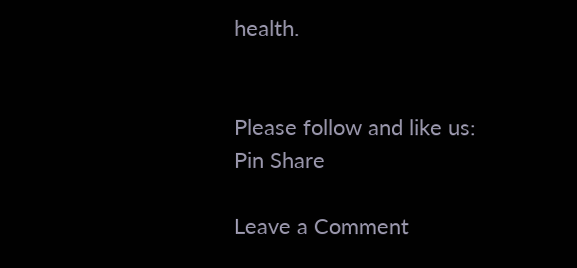health.


Please follow and like us:
Pin Share

Leave a Comment